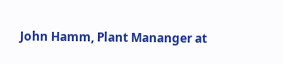John Hamm, Plant Mananger at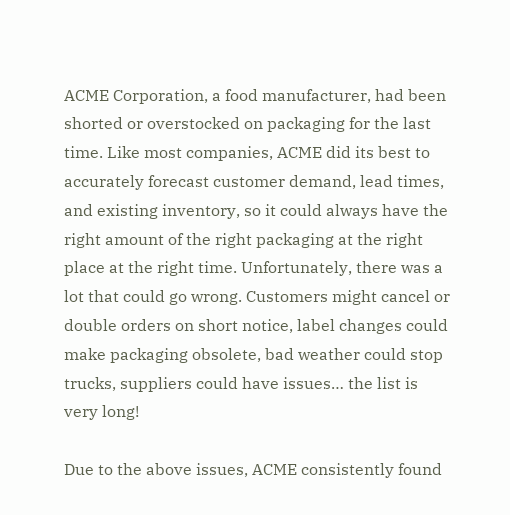ACME Corporation, a food manufacturer, had been shorted or overstocked on packaging for the last time. Like most companies, ACME did its best to accurately forecast customer demand, lead times, and existing inventory, so it could always have the right amount of the right packaging at the right place at the right time. Unfortunately, there was a lot that could go wrong. Customers might cancel or double orders on short notice, label changes could make packaging obsolete, bad weather could stop trucks, suppliers could have issues… the list is very long!

Due to the above issues, ACME consistently found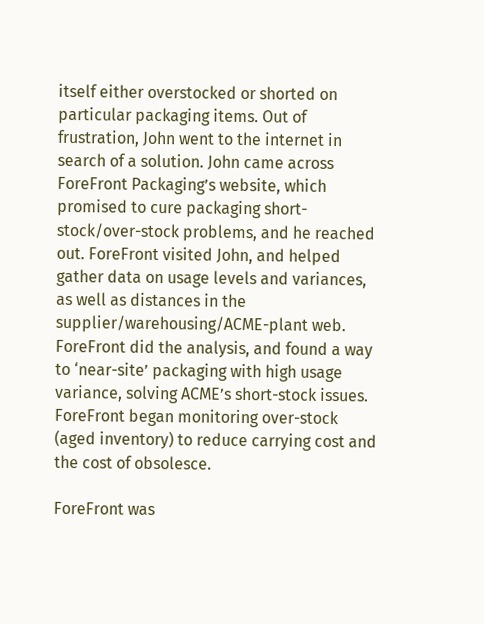itself either overstocked or shorted on particular packaging items. Out of frustration, John went to the internet in search of a solution. John came across ForeFront Packaging’s website, which promised to cure packaging short-stock/over-stock problems, and he reached out. ForeFront visited John, and helped gather data on usage levels and variances, as well as distances in the supplier/warehousing/ACME-plant web. ForeFront did the analysis, and found a way to ‘near-site’ packaging with high usage variance, solving ACME’s short-stock issues. ForeFront began monitoring over-stock (aged inventory) to reduce carrying cost and the cost of obsolesce.

ForeFront was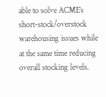able to solve ACME’s short-stock/overstock warehousing issues while at the same time reducing overall stocking levels.